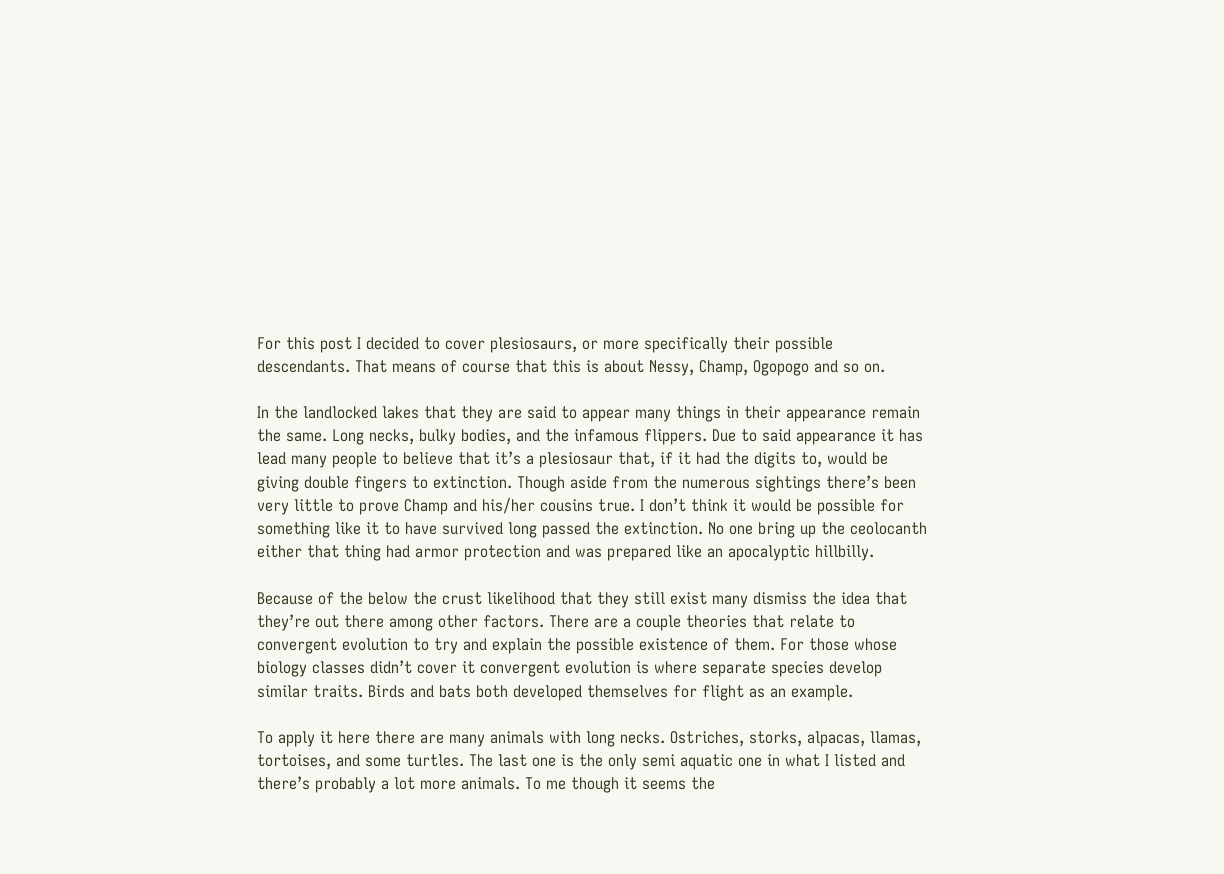For this post I decided to cover plesiosaurs, or more specifically their possible descendants. That means of course that this is about Nessy, Champ, Ogopogo and so on.

In the landlocked lakes that they are said to appear many things in their appearance remain the same. Long necks, bulky bodies, and the infamous flippers. Due to said appearance it has lead many people to believe that it’s a plesiosaur that, if it had the digits to, would be giving double fingers to extinction. Though aside from the numerous sightings there’s been very little to prove Champ and his/her cousins true. I don’t think it would be possible for something like it to have survived long passed the extinction. No one bring up the ceolocanth either that thing had armor protection and was prepared like an apocalyptic hillbilly.

Because of the below the crust likelihood that they still exist many dismiss the idea that they’re out there among other factors. There are a couple theories that relate to convergent evolution to try and explain the possible existence of them. For those whose biology classes didn’t cover it convergent evolution is where separate species develop similar traits. Birds and bats both developed themselves for flight as an example.

To apply it here there are many animals with long necks. Ostriches, storks, alpacas, llamas, tortoises, and some turtles. The last one is the only semi aquatic one in what I listed and there’s probably a lot more animals. To me though it seems the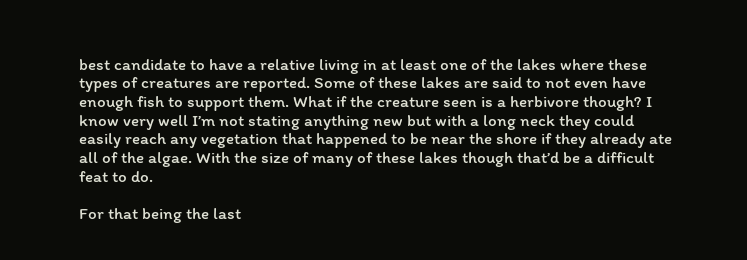best candidate to have a relative living in at least one of the lakes where these types of creatures are reported. Some of these lakes are said to not even have enough fish to support them. What if the creature seen is a herbivore though? I know very well I’m not stating anything new but with a long neck they could easily reach any vegetation that happened to be near the shore if they already ate all of the algae. With the size of many of these lakes though that’d be a difficult feat to do.

For that being the last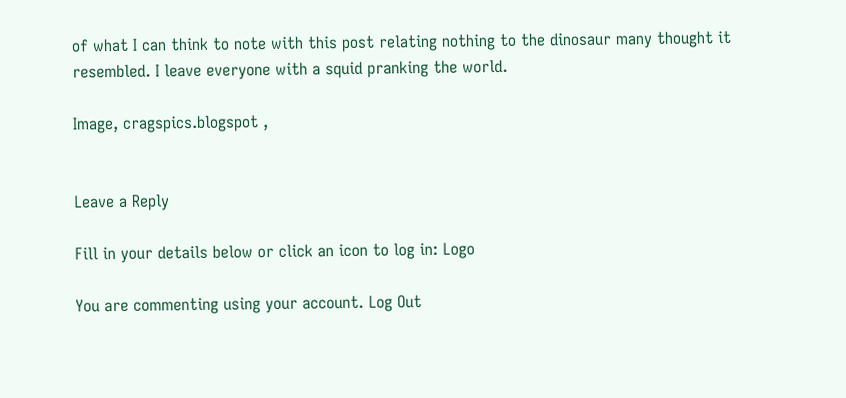of what I can think to note with this post relating nothing to the dinosaur many thought it resembled. I leave everyone with a squid pranking the world.

Image, cragspics.blogspot ,


Leave a Reply

Fill in your details below or click an icon to log in: Logo

You are commenting using your account. Log Out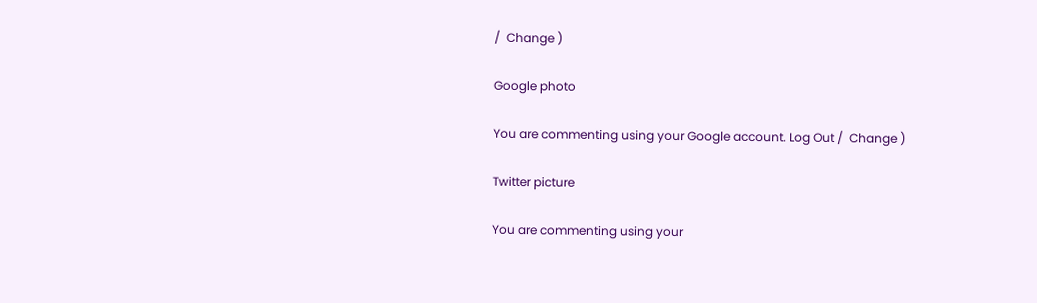/  Change )

Google photo

You are commenting using your Google account. Log Out /  Change )

Twitter picture

You are commenting using your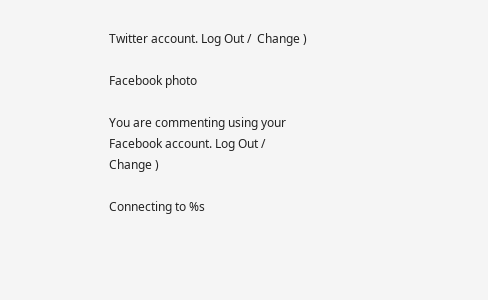Twitter account. Log Out /  Change )

Facebook photo

You are commenting using your Facebook account. Log Out /  Change )

Connecting to %s